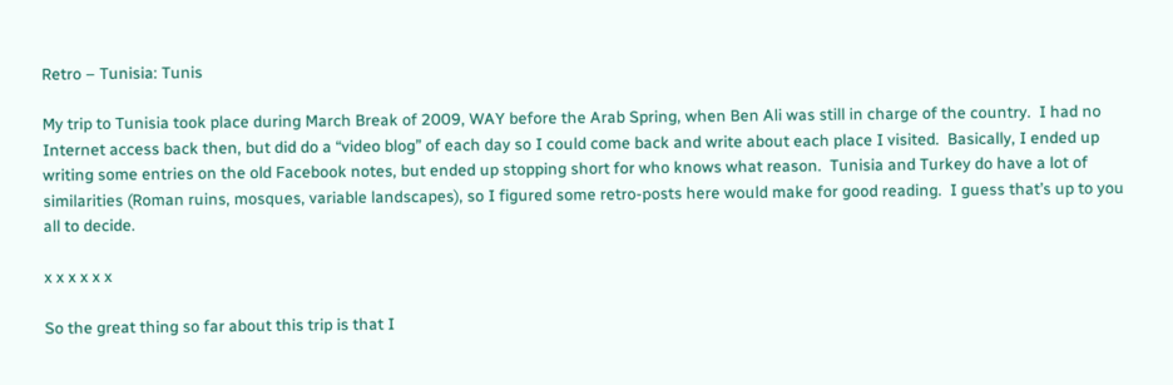Retro – Tunisia: Tunis

My trip to Tunisia took place during March Break of 2009, WAY before the Arab Spring, when Ben Ali was still in charge of the country.  I had no Internet access back then, but did do a “video blog” of each day so I could come back and write about each place I visited.  Basically, I ended up writing some entries on the old Facebook notes, but ended up stopping short for who knows what reason.  Tunisia and Turkey do have a lot of similarities (Roman ruins, mosques, variable landscapes), so I figured some retro-posts here would make for good reading.  I guess that’s up to you all to decide.

x x x x x x

So the great thing so far about this trip is that I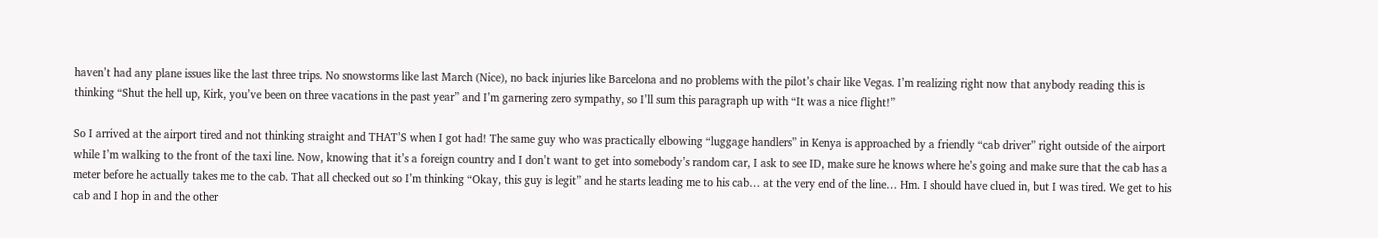haven’t had any plane issues like the last three trips. No snowstorms like last March (Nice), no back injuries like Barcelona and no problems with the pilot’s chair like Vegas. I’m realizing right now that anybody reading this is thinking “Shut the hell up, Kirk, you’ve been on three vacations in the past year” and I’m garnering zero sympathy, so I’ll sum this paragraph up with “It was a nice flight!”

So I arrived at the airport tired and not thinking straight and THAT’S when I got had! The same guy who was practically elbowing “luggage handlers” in Kenya is approached by a friendly “cab driver” right outside of the airport while I’m walking to the front of the taxi line. Now, knowing that it’s a foreign country and I don’t want to get into somebody’s random car, I ask to see ID, make sure he knows where he’s going and make sure that the cab has a meter before he actually takes me to the cab. That all checked out so I’m thinking “Okay, this guy is legit” and he starts leading me to his cab… at the very end of the line… Hm. I should have clued in, but I was tired. We get to his cab and I hop in and the other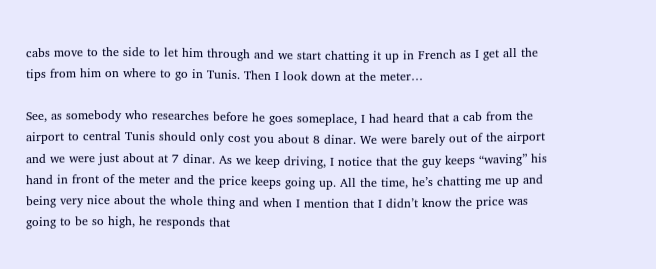cabs move to the side to let him through and we start chatting it up in French as I get all the tips from him on where to go in Tunis. Then I look down at the meter…

See, as somebody who researches before he goes someplace, I had heard that a cab from the airport to central Tunis should only cost you about 8 dinar. We were barely out of the airport and we were just about at 7 dinar. As we keep driving, I notice that the guy keeps “waving” his hand in front of the meter and the price keeps going up. All the time, he’s chatting me up and being very nice about the whole thing and when I mention that I didn’t know the price was going to be so high, he responds that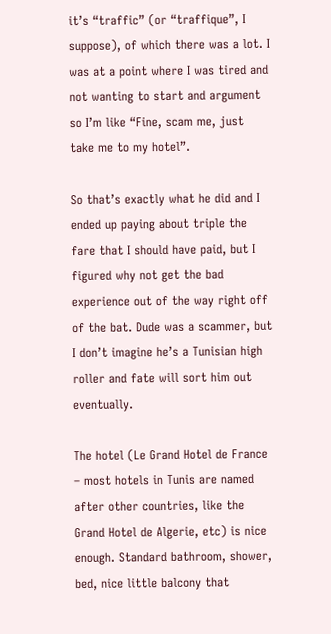it’s “traffic” (or “traffique”, I suppose), of which there was a lot. I was at a point where I was tired and not wanting to start and argument so I’m like “Fine, scam me, just take me to my hotel”.

So that’s exactly what he did and I ended up paying about triple the fare that I should have paid, but I figured why not get the bad experience out of the way right off of the bat. Dude was a scammer, but I don’t imagine he’s a Tunisian high roller and fate will sort him out eventually.

The hotel (Le Grand Hotel de France – most hotels in Tunis are named after other countries, like the Grand Hotel de Algerie, etc) is nice enough. Standard bathroom, shower, bed, nice little balcony that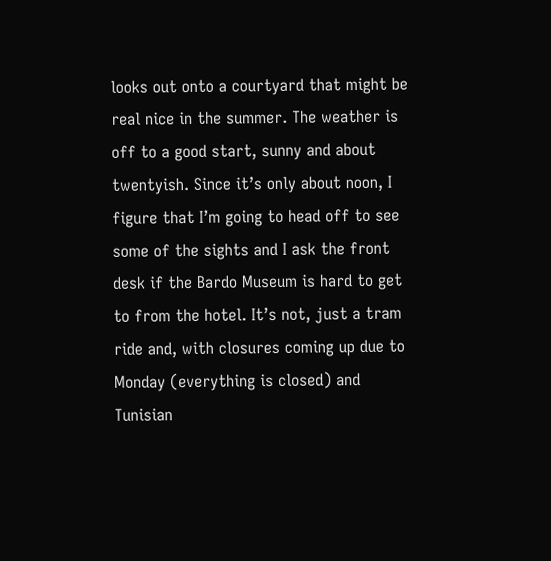looks out onto a courtyard that might be real nice in the summer. The weather is off to a good start, sunny and about twentyish. Since it’s only about noon, I figure that I’m going to head off to see some of the sights and I ask the front desk if the Bardo Museum is hard to get to from the hotel. It’s not, just a tram ride and, with closures coming up due to Monday (everything is closed) and Tunisian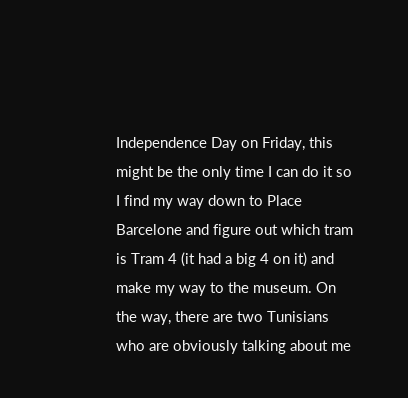Independence Day on Friday, this might be the only time I can do it so I find my way down to Place Barcelone and figure out which tram is Tram 4 (it had a big 4 on it) and make my way to the museum. On the way, there are two Tunisians who are obviously talking about me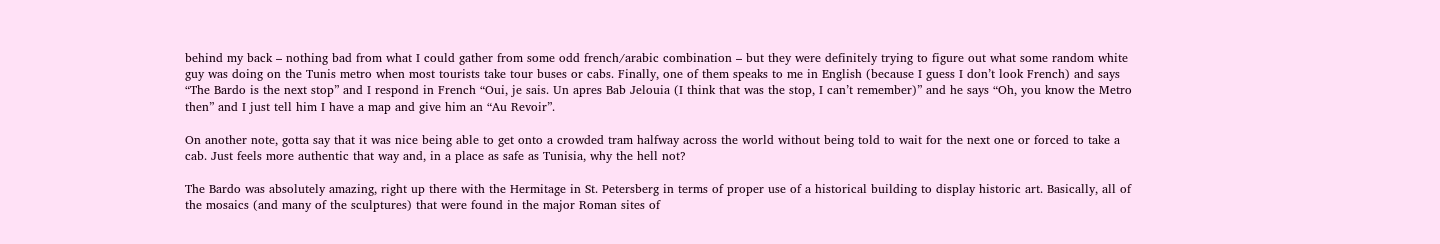behind my back – nothing bad from what I could gather from some odd french/arabic combination – but they were definitely trying to figure out what some random white guy was doing on the Tunis metro when most tourists take tour buses or cabs. Finally, one of them speaks to me in English (because I guess I don’t look French) and says “The Bardo is the next stop” and I respond in French “Oui, je sais. Un apres Bab Jelouia (I think that was the stop, I can’t remember)” and he says “Oh, you know the Metro then” and I just tell him I have a map and give him an “Au Revoir”.

On another note, gotta say that it was nice being able to get onto a crowded tram halfway across the world without being told to wait for the next one or forced to take a cab. Just feels more authentic that way and, in a place as safe as Tunisia, why the hell not?

The Bardo was absolutely amazing, right up there with the Hermitage in St. Petersberg in terms of proper use of a historical building to display historic art. Basically, all of the mosaics (and many of the sculptures) that were found in the major Roman sites of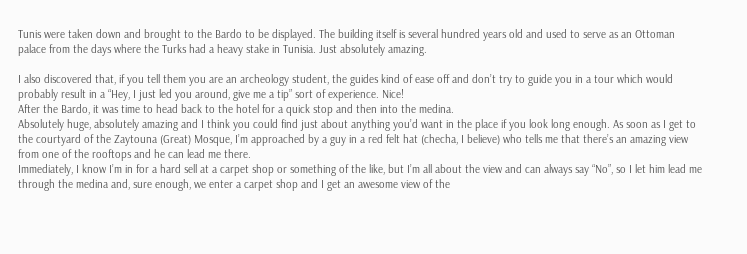Tunis were taken down and brought to the Bardo to be displayed. The building itself is several hundred years old and used to serve as an Ottoman palace from the days where the Turks had a heavy stake in Tunisia. Just absolutely amazing.

I also discovered that, if you tell them you are an archeology student, the guides kind of ease off and don’t try to guide you in a tour which would probably result in a “Hey, I just led you around, give me a tip” sort of experience. Nice!
After the Bardo, it was time to head back to the hotel for a quick stop and then into the medina.
Absolutely huge, absolutely amazing and I think you could find just about anything you’d want in the place if you look long enough. As soon as I get to the courtyard of the Zaytouna (Great) Mosque, I’m approached by a guy in a red felt hat (checha, I believe) who tells me that there’s an amazing view from one of the rooftops and he can lead me there.
Immediately, I know I’m in for a hard sell at a carpet shop or something of the like, but I’m all about the view and can always say “No”, so I let him lead me through the medina and, sure enough, we enter a carpet shop and I get an awesome view of the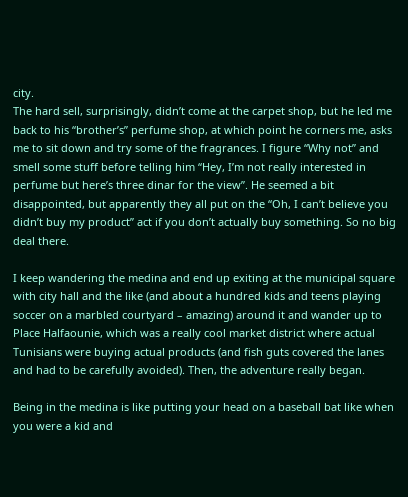city.
The hard sell, surprisingly, didn’t come at the carpet shop, but he led me back to his “brother’s” perfume shop, at which point he corners me, asks me to sit down and try some of the fragrances. I figure “Why not” and smell some stuff before telling him “Hey, I’m not really interested in perfume but here’s three dinar for the view”. He seemed a bit disappointed, but apparently they all put on the “Oh, I can’t believe you didn’t buy my product” act if you don’t actually buy something. So no big deal there.

I keep wandering the medina and end up exiting at the municipal square with city hall and the like (and about a hundred kids and teens playing soccer on a marbled courtyard – amazing) around it and wander up to Place Halfaounie, which was a really cool market district where actual Tunisians were buying actual products (and fish guts covered the lanes and had to be carefully avoided). Then, the adventure really began.

Being in the medina is like putting your head on a baseball bat like when you were a kid and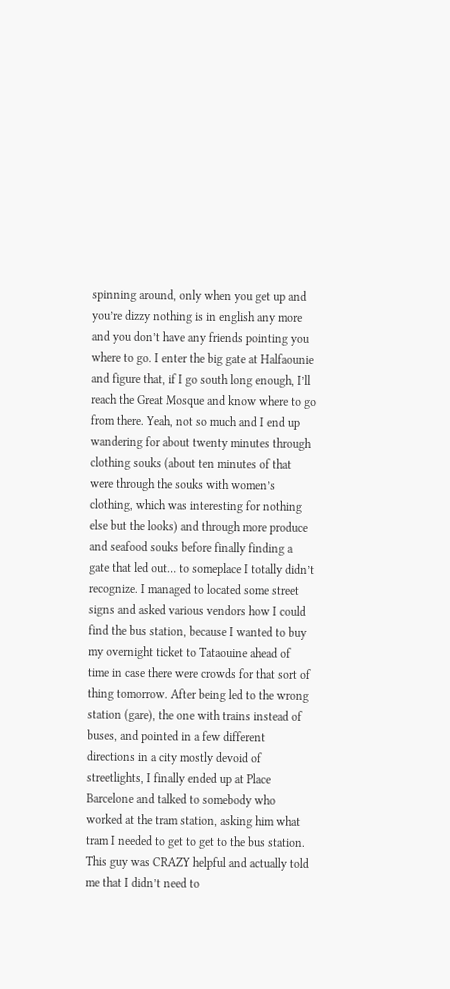spinning around, only when you get up and you’re dizzy nothing is in english any more and you don’t have any friends pointing you where to go. I enter the big gate at Halfaounie and figure that, if I go south long enough, I’ll reach the Great Mosque and know where to go from there. Yeah, not so much and I end up wandering for about twenty minutes through clothing souks (about ten minutes of that were through the souks with women’s clothing, which was interesting for nothing else but the looks) and through more produce and seafood souks before finally finding a gate that led out… to someplace I totally didn’t recognize. I managed to located some street signs and asked various vendors how I could find the bus station, because I wanted to buy my overnight ticket to Tataouine ahead of time in case there were crowds for that sort of thing tomorrow. After being led to the wrong station (gare), the one with trains instead of buses, and pointed in a few different directions in a city mostly devoid of streetlights, I finally ended up at Place Barcelone and talked to somebody who worked at the tram station, asking him what tram I needed to get to get to the bus station. This guy was CRAZY helpful and actually told me that I didn’t need to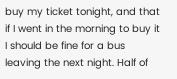buy my ticket tonight, and that if I went in the morning to buy it I should be fine for a bus leaving the next night. Half of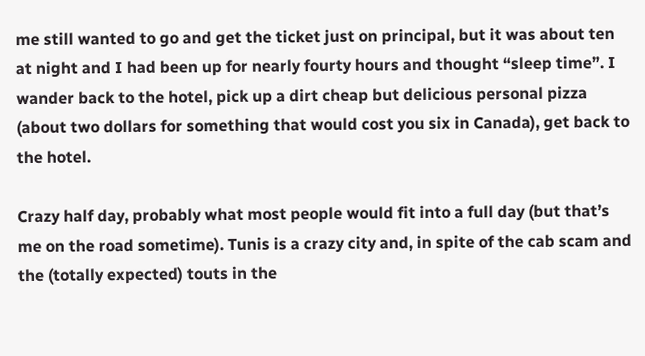me still wanted to go and get the ticket just on principal, but it was about ten at night and I had been up for nearly fourty hours and thought “sleep time”. I wander back to the hotel, pick up a dirt cheap but delicious personal pizza (about two dollars for something that would cost you six in Canada), get back to the hotel.

Crazy half day, probably what most people would fit into a full day (but that’s me on the road sometime). Tunis is a crazy city and, in spite of the cab scam and the (totally expected) touts in the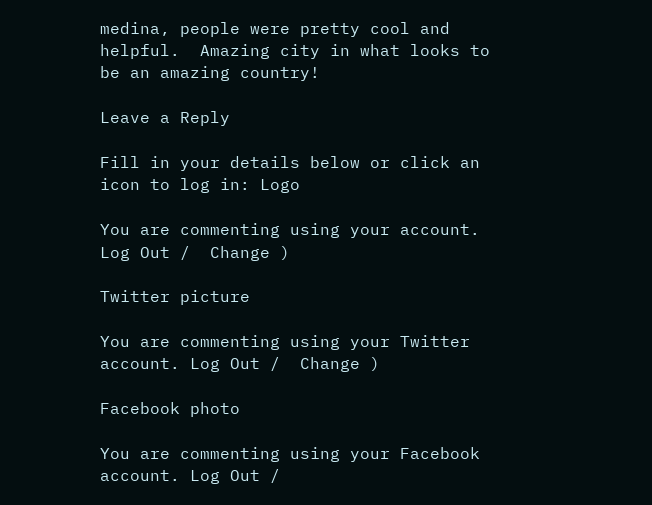medina, people were pretty cool and helpful.  Amazing city in what looks to be an amazing country!

Leave a Reply

Fill in your details below or click an icon to log in: Logo

You are commenting using your account. Log Out /  Change )

Twitter picture

You are commenting using your Twitter account. Log Out /  Change )

Facebook photo

You are commenting using your Facebook account. Log Out /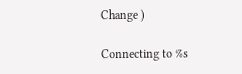Change )

Connecting to %s